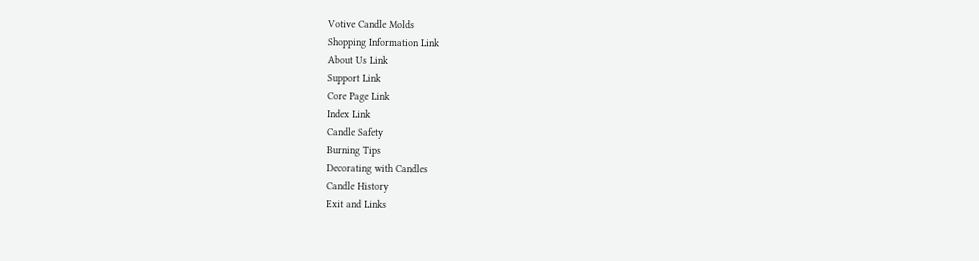Votive Candle Molds
Shopping Information Link
About Us Link
Support Link
Core Page Link
Index Link
Candle Safety
Burning Tips
Decorating with Candles
Candle History
Exit and Links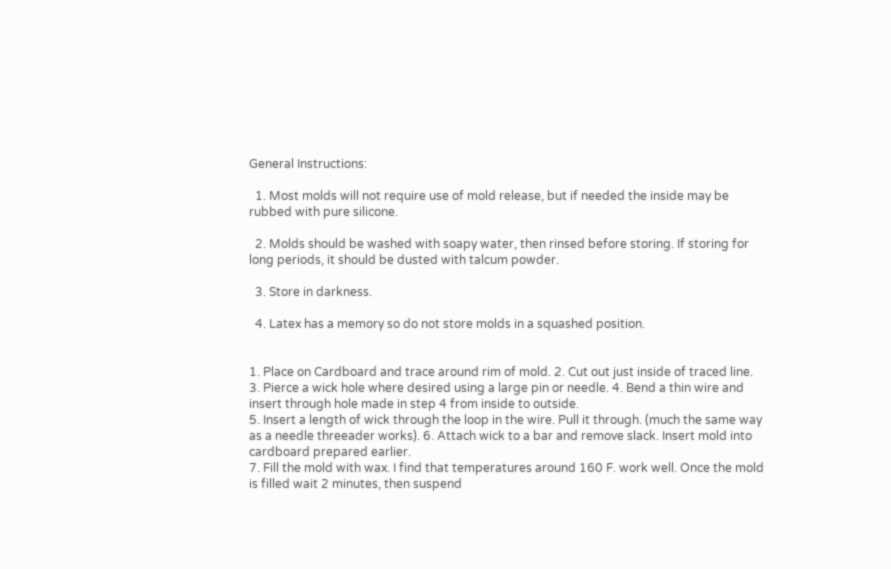General Instructions:

  1. Most molds will not require use of mold release, but if needed the inside may be rubbed with pure silicone.

  2. Molds should be washed with soapy water, then rinsed before storing. If storing for long periods, it should be dusted with talcum powder.

  3. Store in darkness.

  4. Latex has a memory so do not store molds in a squashed position.


1. Place on Cardboard and trace around rim of mold. 2. Cut out just inside of traced line.
3. Pierce a wick hole where desired using a large pin or needle. 4. Bend a thin wire and insert through hole made in step 4 from inside to outside.
5. Insert a length of wick through the loop in the wire. Pull it through. (much the same way as a needle threeader works). 6. Attach wick to a bar and remove slack. Insert mold into cardboard prepared earlier.
7. Fill the mold with wax. I find that temperatures around 160 F. work well. Once the mold is filled wait 2 minutes, then suspend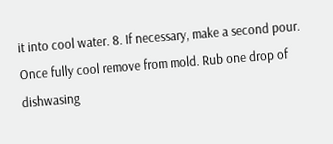it into cool water. 8. If necessary, make a second pour. Once fully cool remove from mold. Rub one drop of dishwasing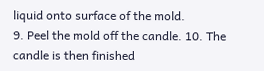liquid onto surface of the mold.
9. Peel the mold off the candle. 10. The candle is then finished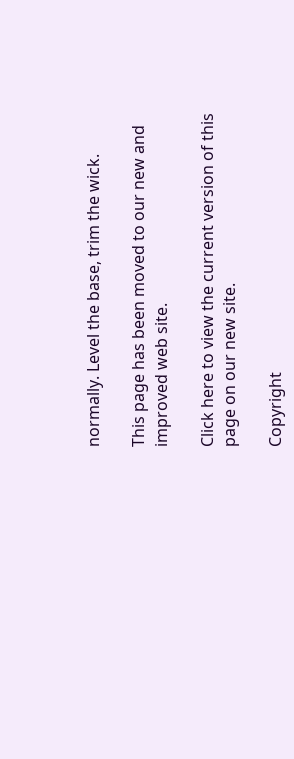normally. Level the base, trim the wick.

This page has been moved to our new and improved web site.

Click here to view the current version of this page on our new site.

Copyright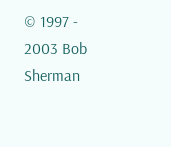© 1997 - 2003 Bob Sherman